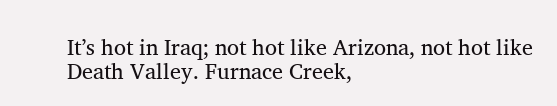It’s hot in Iraq; not hot like Arizona, not hot like Death Valley. Furnace Creek,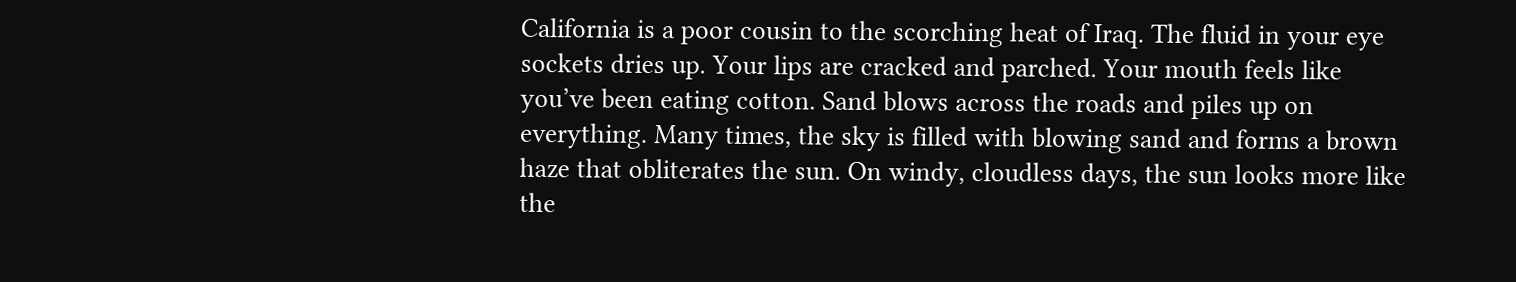California is a poor cousin to the scorching heat of Iraq. The fluid in your eye sockets dries up. Your lips are cracked and parched. Your mouth feels like you’ve been eating cotton. Sand blows across the roads and piles up on everything. Many times, the sky is filled with blowing sand and forms a brown haze that obliterates the sun. On windy, cloudless days, the sun looks more like the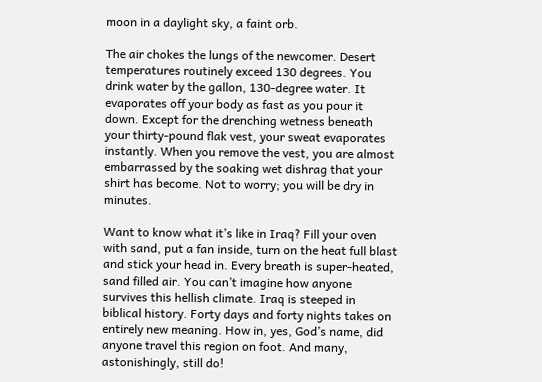moon in a daylight sky, a faint orb.

The air chokes the lungs of the newcomer. Desert temperatures routinely exceed 130 degrees. You drink water by the gallon, 130-degree water. It evaporates off your body as fast as you pour it down. Except for the drenching wetness beneath your thirty-pound flak vest, your sweat evaporates instantly. When you remove the vest, you are almost embarrassed by the soaking wet dishrag that your shirt has become. Not to worry; you will be dry in minutes.

Want to know what it’s like in Iraq? Fill your oven with sand, put a fan inside, turn on the heat full blast and stick your head in. Every breath is super-heated, sand filled air. You can’t imagine how anyone survives this hellish climate. Iraq is steeped in biblical history. Forty days and forty nights takes on entirely new meaning. How in, yes, God’s name, did anyone travel this region on foot. And many, astonishingly, still do!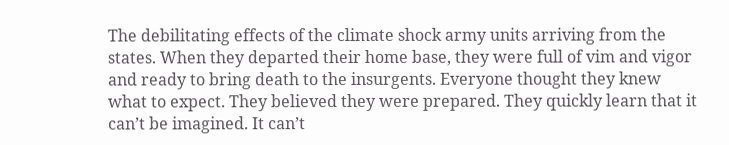The debilitating effects of the climate shock army units arriving from the states. When they departed their home base, they were full of vim and vigor and ready to bring death to the insurgents. Everyone thought they knew what to expect. They believed they were prepared. They quickly learn that it can’t be imagined. It can’t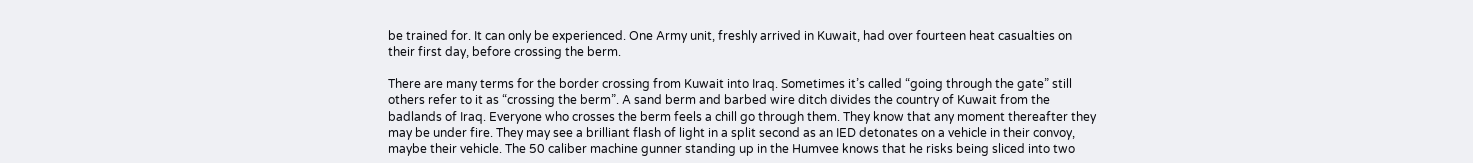be trained for. It can only be experienced. One Army unit, freshly arrived in Kuwait, had over fourteen heat casualties on their first day, before crossing the berm.

There are many terms for the border crossing from Kuwait into Iraq. Sometimes it’s called “going through the gate” still others refer to it as “crossing the berm”. A sand berm and barbed wire ditch divides the country of Kuwait from the badlands of Iraq. Everyone who crosses the berm feels a chill go through them. They know that any moment thereafter they may be under fire. They may see a brilliant flash of light in a split second as an IED detonates on a vehicle in their convoy, maybe their vehicle. The 50 caliber machine gunner standing up in the Humvee knows that he risks being sliced into two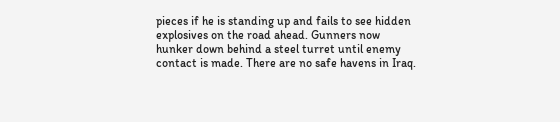pieces if he is standing up and fails to see hidden explosives on the road ahead. Gunners now hunker down behind a steel turret until enemy contact is made. There are no safe havens in Iraq.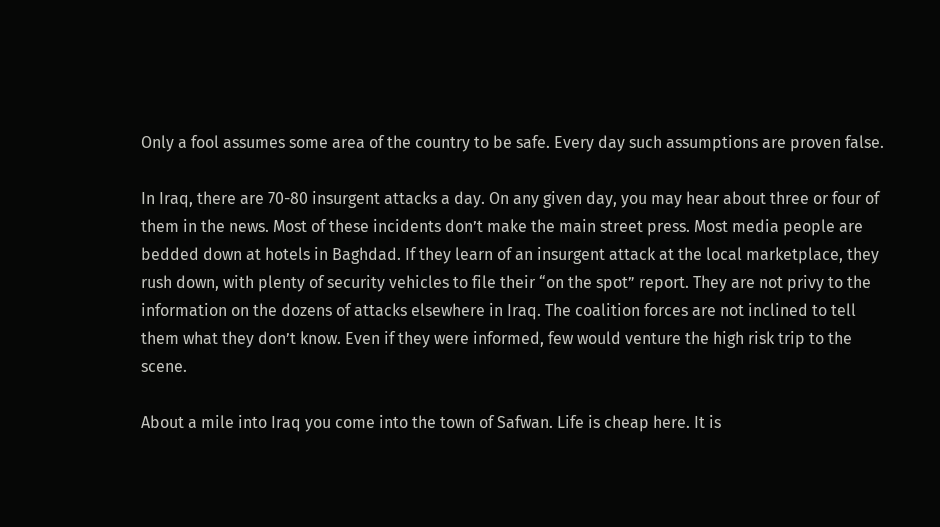Only a fool assumes some area of the country to be safe. Every day such assumptions are proven false.

In Iraq, there are 70-80 insurgent attacks a day. On any given day, you may hear about three or four of them in the news. Most of these incidents don’t make the main street press. Most media people are bedded down at hotels in Baghdad. If they learn of an insurgent attack at the local marketplace, they rush down, with plenty of security vehicles to file their “on the spot” report. They are not privy to the information on the dozens of attacks elsewhere in Iraq. The coalition forces are not inclined to tell them what they don’t know. Even if they were informed, few would venture the high risk trip to the scene.

About a mile into Iraq you come into the town of Safwan. Life is cheap here. It is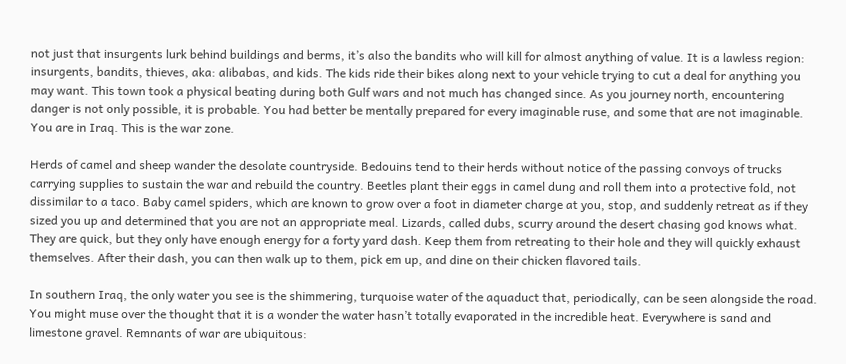not just that insurgents lurk behind buildings and berms, it’s also the bandits who will kill for almost anything of value. It is a lawless region: insurgents, bandits, thieves, aka: alibabas, and kids. The kids ride their bikes along next to your vehicle trying to cut a deal for anything you may want. This town took a physical beating during both Gulf wars and not much has changed since. As you journey north, encountering danger is not only possible, it is probable. You had better be mentally prepared for every imaginable ruse, and some that are not imaginable. You are in Iraq. This is the war zone.

Herds of camel and sheep wander the desolate countryside. Bedouins tend to their herds without notice of the passing convoys of trucks carrying supplies to sustain the war and rebuild the country. Beetles plant their eggs in camel dung and roll them into a protective fold, not dissimilar to a taco. Baby camel spiders, which are known to grow over a foot in diameter charge at you, stop, and suddenly retreat as if they sized you up and determined that you are not an appropriate meal. Lizards, called dubs, scurry around the desert chasing god knows what. They are quick, but they only have enough energy for a forty yard dash. Keep them from retreating to their hole and they will quickly exhaust themselves. After their dash, you can then walk up to them, pick em up, and dine on their chicken flavored tails.

In southern Iraq, the only water you see is the shimmering, turquoise water of the aquaduct that, periodically, can be seen alongside the road. You might muse over the thought that it is a wonder the water hasn’t totally evaporated in the incredible heat. Everywhere is sand and limestone gravel. Remnants of war are ubiquitous: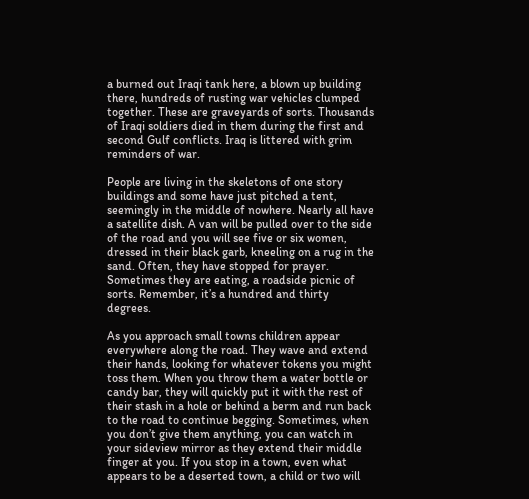a burned out Iraqi tank here, a blown up building there, hundreds of rusting war vehicles clumped together. These are graveyards of sorts. Thousands of Iraqi soldiers died in them during the first and second Gulf conflicts. Iraq is littered with grim reminders of war.

People are living in the skeletons of one story buildings and some have just pitched a tent, seemingly in the middle of nowhere. Nearly all have a satellite dish. A van will be pulled over to the side of the road and you will see five or six women, dressed in their black garb, kneeling on a rug in the sand. Often, they have stopped for prayer. Sometimes they are eating, a roadside picnic of sorts. Remember, it’s a hundred and thirty degrees.

As you approach small towns children appear everywhere along the road. They wave and extend their hands, looking for whatever tokens you might toss them. When you throw them a water bottle or candy bar, they will quickly put it with the rest of their stash in a hole or behind a berm and run back to the road to continue begging. Sometimes, when you don’t give them anything, you can watch in your sideview mirror as they extend their middle finger at you. If you stop in a town, even what appears to be a deserted town, a child or two will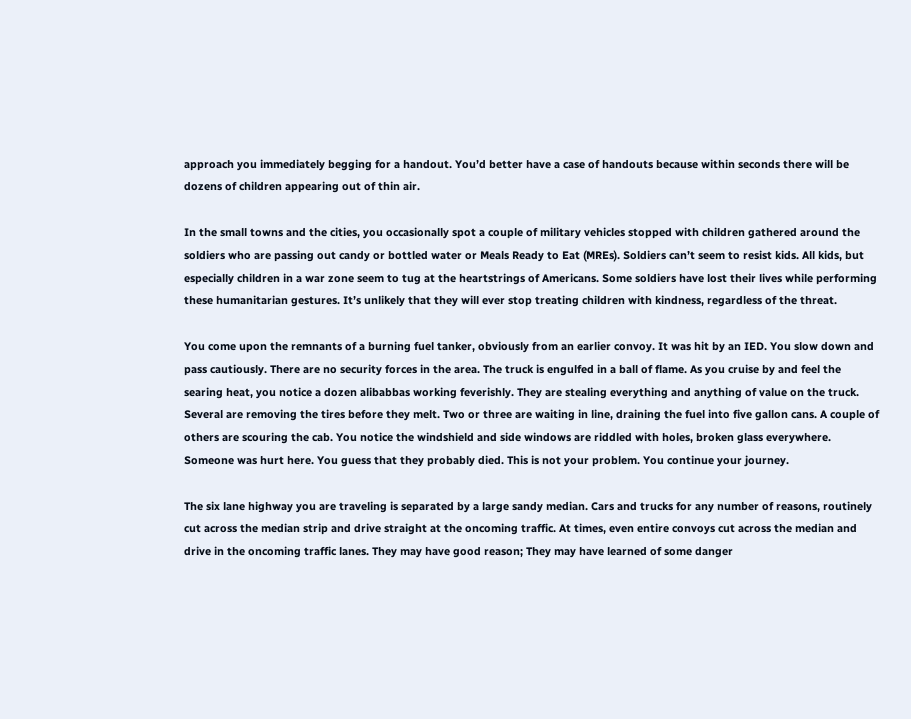approach you immediately begging for a handout. You’d better have a case of handouts because within seconds there will be dozens of children appearing out of thin air.

In the small towns and the cities, you occasionally spot a couple of military vehicles stopped with children gathered around the soldiers who are passing out candy or bottled water or Meals Ready to Eat (MREs). Soldiers can’t seem to resist kids. All kids, but especially children in a war zone seem to tug at the heartstrings of Americans. Some soldiers have lost their lives while performing these humanitarian gestures. It’s unlikely that they will ever stop treating children with kindness, regardless of the threat.

You come upon the remnants of a burning fuel tanker, obviously from an earlier convoy. It was hit by an IED. You slow down and pass cautiously. There are no security forces in the area. The truck is engulfed in a ball of flame. As you cruise by and feel the searing heat, you notice a dozen alibabbas working feverishly. They are stealing everything and anything of value on the truck. Several are removing the tires before they melt. Two or three are waiting in line, draining the fuel into five gallon cans. A couple of others are scouring the cab. You notice the windshield and side windows are riddled with holes, broken glass everywhere. Someone was hurt here. You guess that they probably died. This is not your problem. You continue your journey.

The six lane highway you are traveling is separated by a large sandy median. Cars and trucks for any number of reasons, routinely cut across the median strip and drive straight at the oncoming traffic. At times, even entire convoys cut across the median and drive in the oncoming traffic lanes. They may have good reason; They may have learned of some danger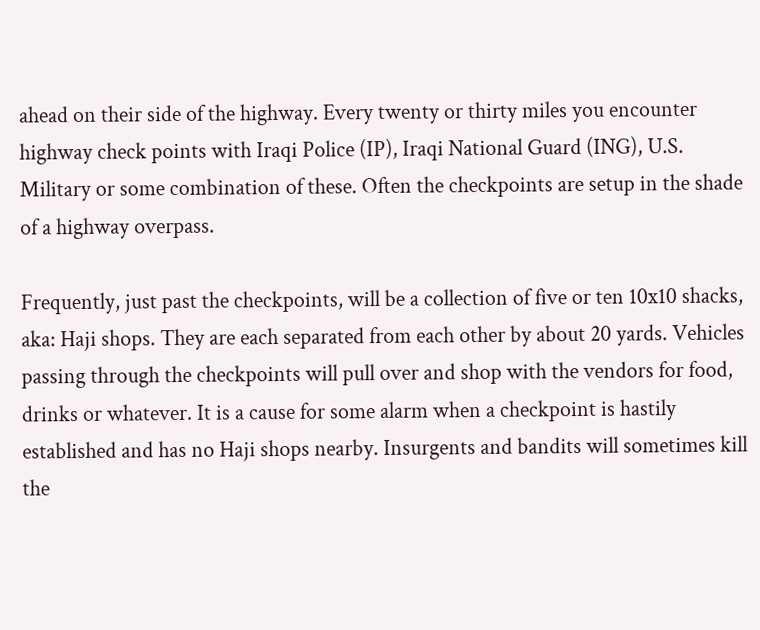ahead on their side of the highway. Every twenty or thirty miles you encounter highway check points with Iraqi Police (IP), Iraqi National Guard (ING), U.S. Military or some combination of these. Often the checkpoints are setup in the shade of a highway overpass.

Frequently, just past the checkpoints, will be a collection of five or ten 10x10 shacks, aka: Haji shops. They are each separated from each other by about 20 yards. Vehicles passing through the checkpoints will pull over and shop with the vendors for food, drinks or whatever. It is a cause for some alarm when a checkpoint is hastily established and has no Haji shops nearby. Insurgents and bandits will sometimes kill the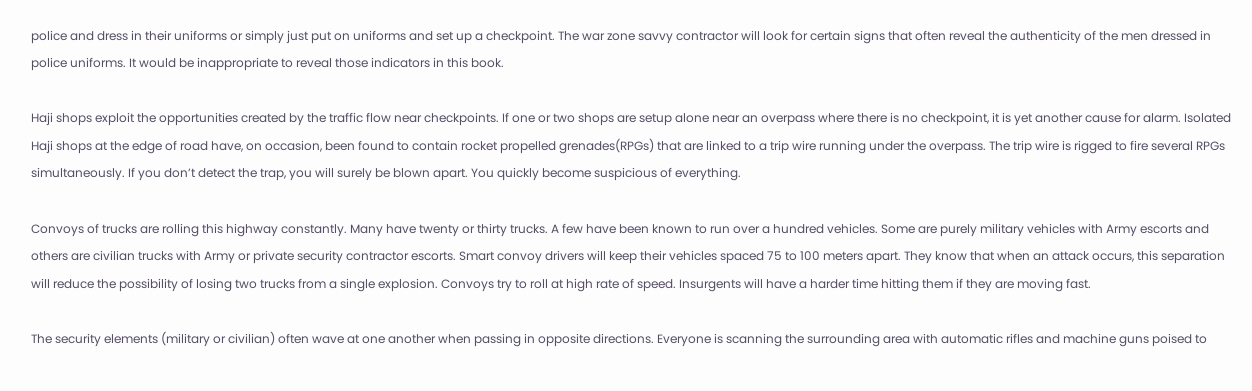police and dress in their uniforms or simply just put on uniforms and set up a checkpoint. The war zone savvy contractor will look for certain signs that often reveal the authenticity of the men dressed in police uniforms. It would be inappropriate to reveal those indicators in this book.

Haji shops exploit the opportunities created by the traffic flow near checkpoints. If one or two shops are setup alone near an overpass where there is no checkpoint, it is yet another cause for alarm. Isolated Haji shops at the edge of road have, on occasion, been found to contain rocket propelled grenades(RPGs) that are linked to a trip wire running under the overpass. The trip wire is rigged to fire several RPGs simultaneously. If you don’t detect the trap, you will surely be blown apart. You quickly become suspicious of everything.

Convoys of trucks are rolling this highway constantly. Many have twenty or thirty trucks. A few have been known to run over a hundred vehicles. Some are purely military vehicles with Army escorts and others are civilian trucks with Army or private security contractor escorts. Smart convoy drivers will keep their vehicles spaced 75 to 100 meters apart. They know that when an attack occurs, this separation will reduce the possibility of losing two trucks from a single explosion. Convoys try to roll at high rate of speed. Insurgents will have a harder time hitting them if they are moving fast.

The security elements (military or civilian) often wave at one another when passing in opposite directions. Everyone is scanning the surrounding area with automatic rifles and machine guns poised to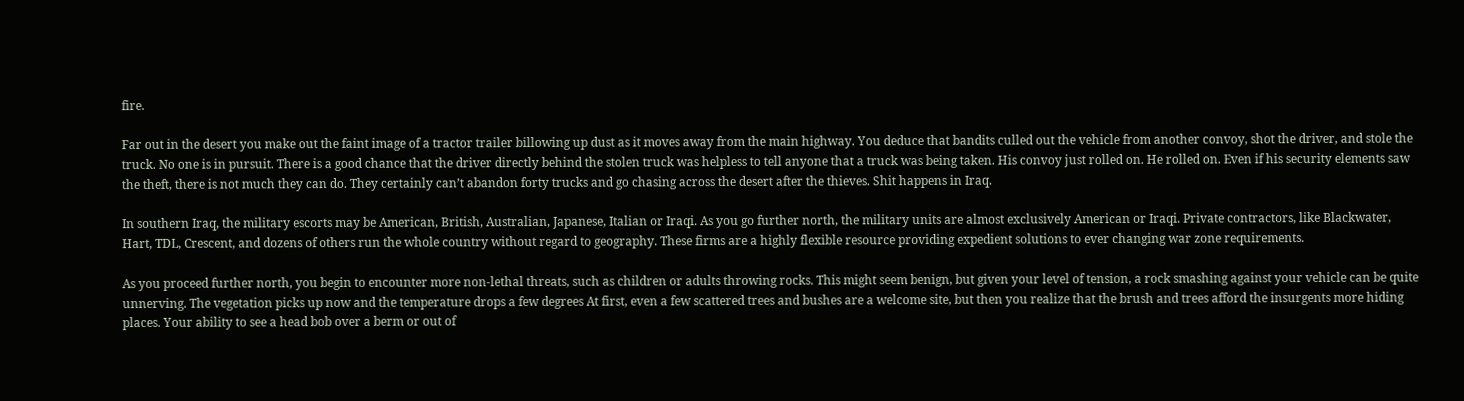fire.

Far out in the desert you make out the faint image of a tractor trailer billowing up dust as it moves away from the main highway. You deduce that bandits culled out the vehicle from another convoy, shot the driver, and stole the truck. No one is in pursuit. There is a good chance that the driver directly behind the stolen truck was helpless to tell anyone that a truck was being taken. His convoy just rolled on. He rolled on. Even if his security elements saw the theft, there is not much they can do. They certainly can’t abandon forty trucks and go chasing across the desert after the thieves. Shit happens in Iraq.

In southern Iraq, the military escorts may be American, British, Australian, Japanese, Italian or Iraqi. As you go further north, the military units are almost exclusively American or Iraqi. Private contractors, like Blackwater, Hart, TDL, Crescent, and dozens of others run the whole country without regard to geography. These firms are a highly flexible resource providing expedient solutions to ever changing war zone requirements.

As you proceed further north, you begin to encounter more non-lethal threats, such as children or adults throwing rocks. This might seem benign, but given your level of tension, a rock smashing against your vehicle can be quite unnerving. The vegetation picks up now and the temperature drops a few degrees At first, even a few scattered trees and bushes are a welcome site, but then you realize that the brush and trees afford the insurgents more hiding places. Your ability to see a head bob over a berm or out of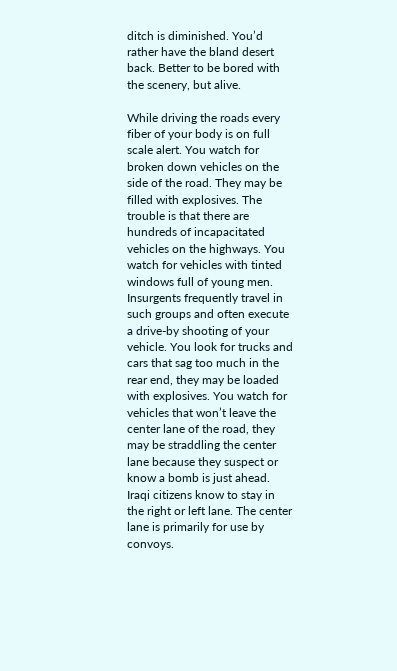ditch is diminished. You’d rather have the bland desert back. Better to be bored with the scenery, but alive.

While driving the roads every fiber of your body is on full scale alert. You watch for broken down vehicles on the side of the road. They may be filled with explosives. The trouble is that there are hundreds of incapacitated vehicles on the highways. You watch for vehicles with tinted windows full of young men. Insurgents frequently travel in such groups and often execute a drive-by shooting of your vehicle. You look for trucks and cars that sag too much in the rear end, they may be loaded with explosives. You watch for vehicles that won’t leave the center lane of the road, they may be straddling the center lane because they suspect or know a bomb is just ahead. Iraqi citizens know to stay in the right or left lane. The center lane is primarily for use by convoys.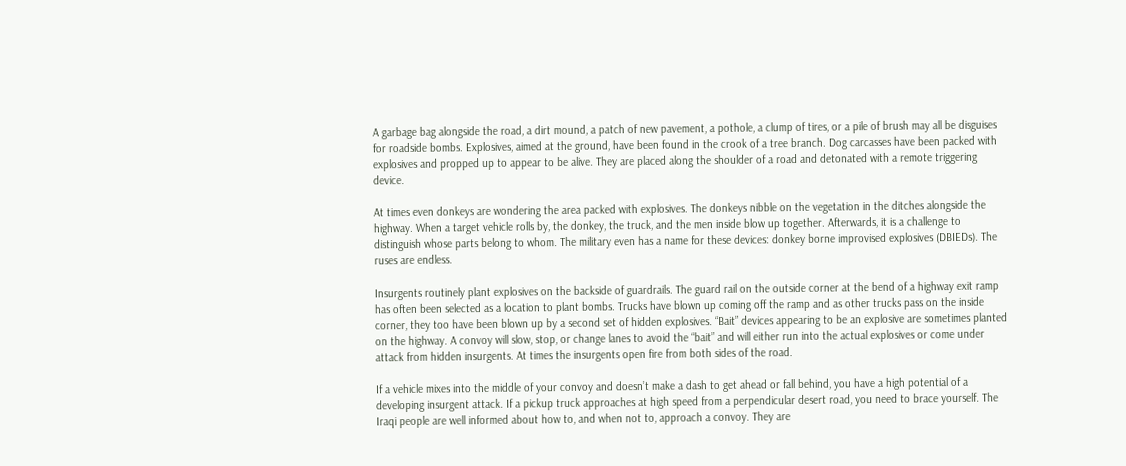A garbage bag alongside the road, a dirt mound, a patch of new pavement, a pothole, a clump of tires, or a pile of brush may all be disguises for roadside bombs. Explosives, aimed at the ground, have been found in the crook of a tree branch. Dog carcasses have been packed with explosives and propped up to appear to be alive. They are placed along the shoulder of a road and detonated with a remote triggering device.

At times even donkeys are wondering the area packed with explosives. The donkeys nibble on the vegetation in the ditches alongside the highway. When a target vehicle rolls by, the donkey, the truck, and the men inside blow up together. Afterwards, it is a challenge to distinguish whose parts belong to whom. The military even has a name for these devices: donkey borne improvised explosives (DBIEDs). The ruses are endless.

Insurgents routinely plant explosives on the backside of guardrails. The guard rail on the outside corner at the bend of a highway exit ramp has often been selected as a location to plant bombs. Trucks have blown up coming off the ramp and as other trucks pass on the inside corner, they too have been blown up by a second set of hidden explosives. “Bait” devices appearing to be an explosive are sometimes planted on the highway. A convoy will slow, stop, or change lanes to avoid the “bait” and will either run into the actual explosives or come under attack from hidden insurgents. At times the insurgents open fire from both sides of the road.

If a vehicle mixes into the middle of your convoy and doesn’t make a dash to get ahead or fall behind, you have a high potential of a developing insurgent attack. If a pickup truck approaches at high speed from a perpendicular desert road, you need to brace yourself. The Iraqi people are well informed about how to, and when not to, approach a convoy. They are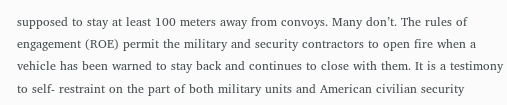supposed to stay at least 100 meters away from convoys. Many don’t. The rules of engagement (ROE) permit the military and security contractors to open fire when a vehicle has been warned to stay back and continues to close with them. It is a testimony to self- restraint on the part of both military units and American civilian security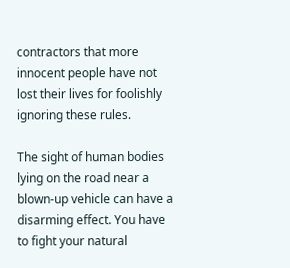contractors that more innocent people have not lost their lives for foolishly ignoring these rules.

The sight of human bodies lying on the road near a blown-up vehicle can have a disarming effect. You have to fight your natural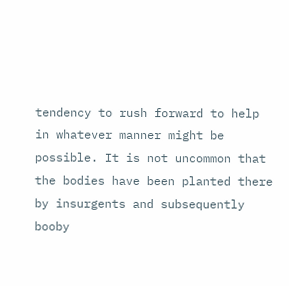tendency to rush forward to help in whatever manner might be possible. It is not uncommon that the bodies have been planted there by insurgents and subsequently booby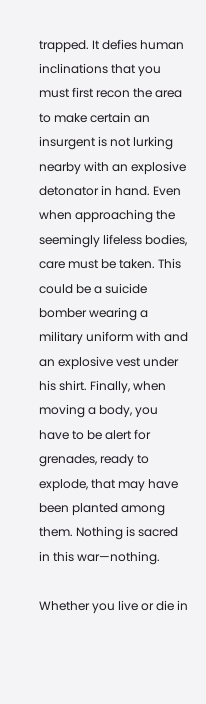trapped. It defies human inclinations that you must first recon the area to make certain an insurgent is not lurking nearby with an explosive detonator in hand. Even when approaching the seemingly lifeless bodies, care must be taken. This could be a suicide bomber wearing a military uniform with and an explosive vest under his shirt. Finally, when moving a body, you have to be alert for grenades, ready to explode, that may have been planted among them. Nothing is sacred in this war—nothing.

Whether you live or die in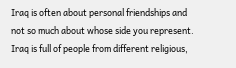Iraq is often about personal friendships and not so much about whose side you represent. Iraq is full of people from different religious,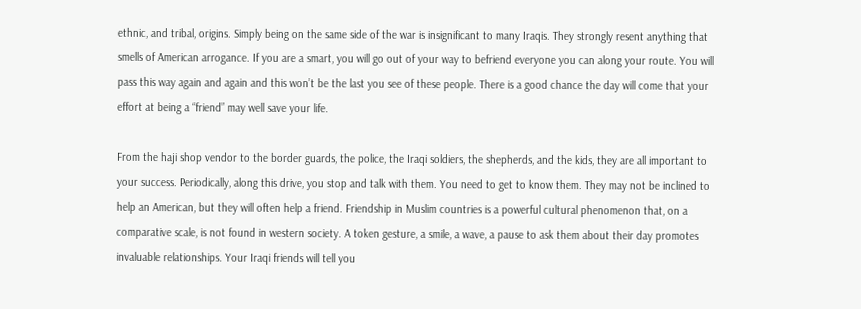ethnic, and tribal, origins. Simply being on the same side of the war is insignificant to many Iraqis. They strongly resent anything that smells of American arrogance. If you are a smart, you will go out of your way to befriend everyone you can along your route. You will pass this way again and again and this won’t be the last you see of these people. There is a good chance the day will come that your effort at being a “friend” may well save your life.

From the haji shop vendor to the border guards, the police, the Iraqi soldiers, the shepherds, and the kids, they are all important to your success. Periodically, along this drive, you stop and talk with them. You need to get to know them. They may not be inclined to help an American, but they will often help a friend. Friendship in Muslim countries is a powerful cultural phenomenon that, on a comparative scale, is not found in western society. A token gesture, a smile, a wave, a pause to ask them about their day promotes invaluable relationships. Your Iraqi friends will tell you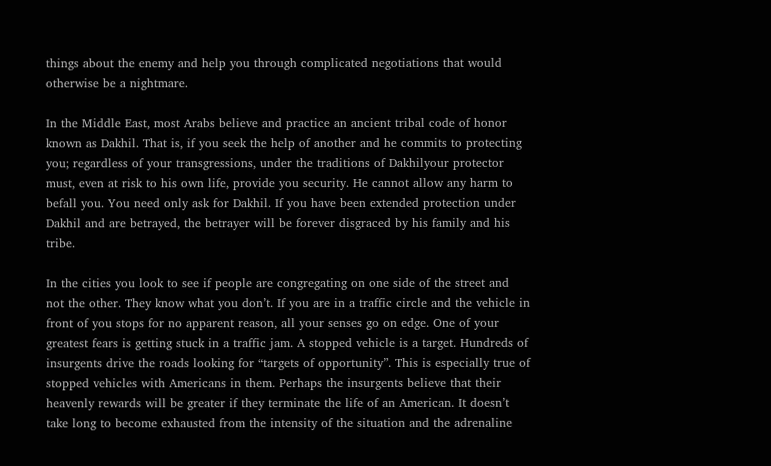things about the enemy and help you through complicated negotiations that would otherwise be a nightmare.

In the Middle East, most Arabs believe and practice an ancient tribal code of honor known as Dakhil. That is, if you seek the help of another and he commits to protecting you; regardless of your transgressions, under the traditions of Dakhilyour protector must, even at risk to his own life, provide you security. He cannot allow any harm to befall you. You need only ask for Dakhil. If you have been extended protection under Dakhil and are betrayed, the betrayer will be forever disgraced by his family and his tribe.

In the cities you look to see if people are congregating on one side of the street and not the other. They know what you don’t. If you are in a traffic circle and the vehicle in front of you stops for no apparent reason, all your senses go on edge. One of your greatest fears is getting stuck in a traffic jam. A stopped vehicle is a target. Hundreds of insurgents drive the roads looking for “targets of opportunity”. This is especially true of stopped vehicles with Americans in them. Perhaps the insurgents believe that their heavenly rewards will be greater if they terminate the life of an American. It doesn’t take long to become exhausted from the intensity of the situation and the adrenaline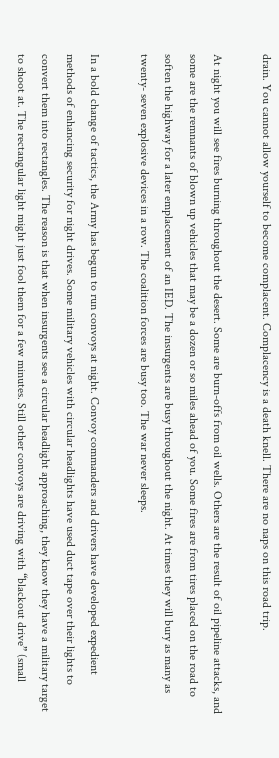drain. You cannot allow yourself to become complacent. Complacency is a death knell. There are no naps on this road trip.

At night you will see fires burning throughout the desert. Some are burn-offs from oil wells. Others are the result of oil pipeline attacks, and some are the remnants of blown up vehicles that may be a dozen or so miles ahead of you. Some fires are from tires placed on the road to soften the highway for a later emplacement of an IED. The insurgents are busy throughout the night. At times they will bury as many as twenty- seven explosive devices in a row. The coalition forces are busy too. The war never sleeps.

In a bold change of tactics, the Army has begun to run convoys at night. Convoy commanders and drivers have developed expedient methods of enhancing security for night drives. Some military vehicles with circular headlights have used duct tape over their lights to convert them into rectangles. The reason is that when insurgents see a circular headlight approaching, they know they have a military target to shoot at. The rectangular light might just fool them for a few minutes. Still other convoys are driving with “blackout drive” (small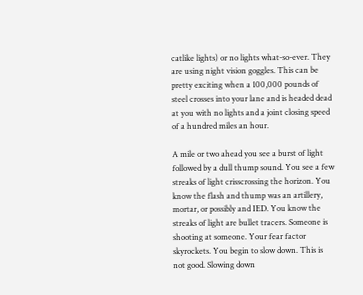catlike lights) or no lights what-so-ever. They are using night vision goggles. This can be pretty exciting when a 100,000 pounds of steel crosses into your lane and is headed dead at you with no lights and a joint closing speed of a hundred miles an hour.

A mile or two ahead you see a burst of light followed by a dull thump sound. You see a few streaks of light crisscrossing the horizon. You know the flash and thump was an artillery, mortar, or possibly and IED. You know the streaks of light are bullet tracers. Someone is shooting at someone. Your fear factor skyrockets. You begin to slow down. This is not good. Slowing down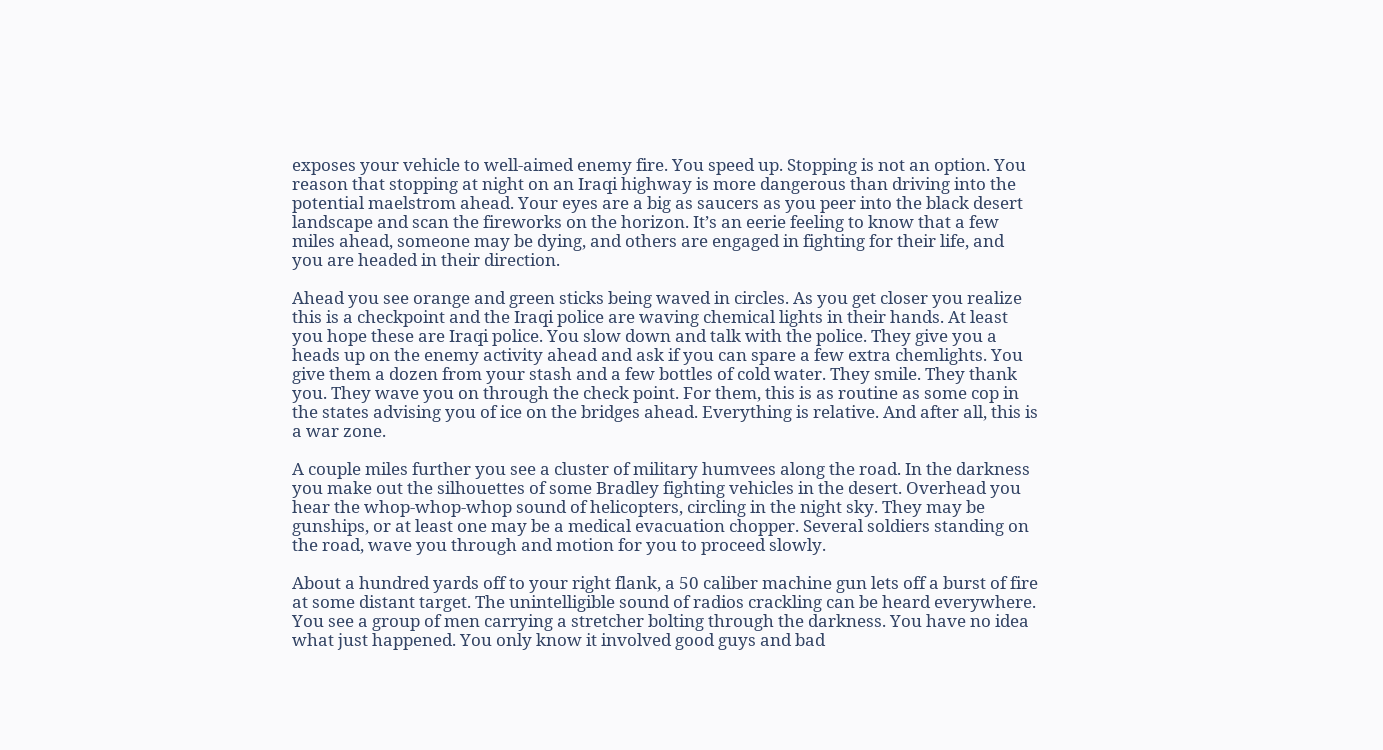exposes your vehicle to well-aimed enemy fire. You speed up. Stopping is not an option. You reason that stopping at night on an Iraqi highway is more dangerous than driving into the potential maelstrom ahead. Your eyes are a big as saucers as you peer into the black desert landscape and scan the fireworks on the horizon. It’s an eerie feeling to know that a few miles ahead, someone may be dying, and others are engaged in fighting for their life, and you are headed in their direction.

Ahead you see orange and green sticks being waved in circles. As you get closer you realize this is a checkpoint and the Iraqi police are waving chemical lights in their hands. At least you hope these are Iraqi police. You slow down and talk with the police. They give you a heads up on the enemy activity ahead and ask if you can spare a few extra chemlights. You give them a dozen from your stash and a few bottles of cold water. They smile. They thank you. They wave you on through the check point. For them, this is as routine as some cop in the states advising you of ice on the bridges ahead. Everything is relative. And after all, this is a war zone.

A couple miles further you see a cluster of military humvees along the road. In the darkness you make out the silhouettes of some Bradley fighting vehicles in the desert. Overhead you hear the whop-whop-whop sound of helicopters, circling in the night sky. They may be gunships, or at least one may be a medical evacuation chopper. Several soldiers standing on the road, wave you through and motion for you to proceed slowly.

About a hundred yards off to your right flank, a 50 caliber machine gun lets off a burst of fire at some distant target. The unintelligible sound of radios crackling can be heard everywhere. You see a group of men carrying a stretcher bolting through the darkness. You have no idea what just happened. You only know it involved good guys and bad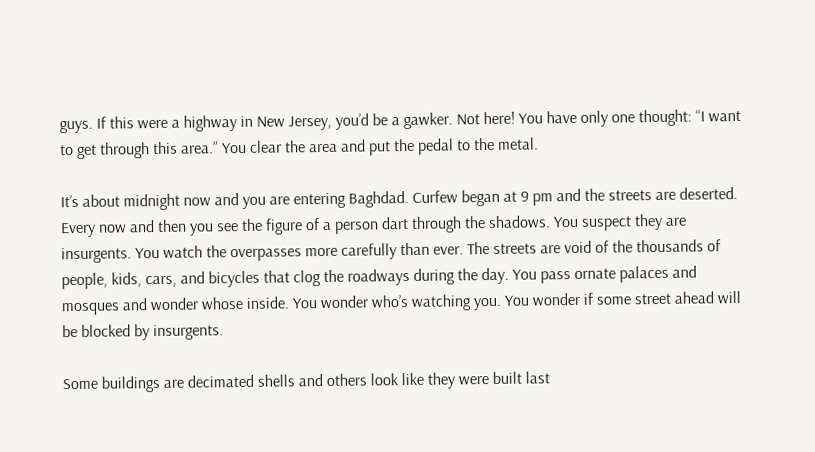guys. If this were a highway in New Jersey, you’d be a gawker. Not here! You have only one thought: “I want to get through this area.” You clear the area and put the pedal to the metal.

It’s about midnight now and you are entering Baghdad. Curfew began at 9 pm and the streets are deserted. Every now and then you see the figure of a person dart through the shadows. You suspect they are insurgents. You watch the overpasses more carefully than ever. The streets are void of the thousands of people, kids, cars, and bicycles that clog the roadways during the day. You pass ornate palaces and mosques and wonder whose inside. You wonder who’s watching you. You wonder if some street ahead will be blocked by insurgents.

Some buildings are decimated shells and others look like they were built last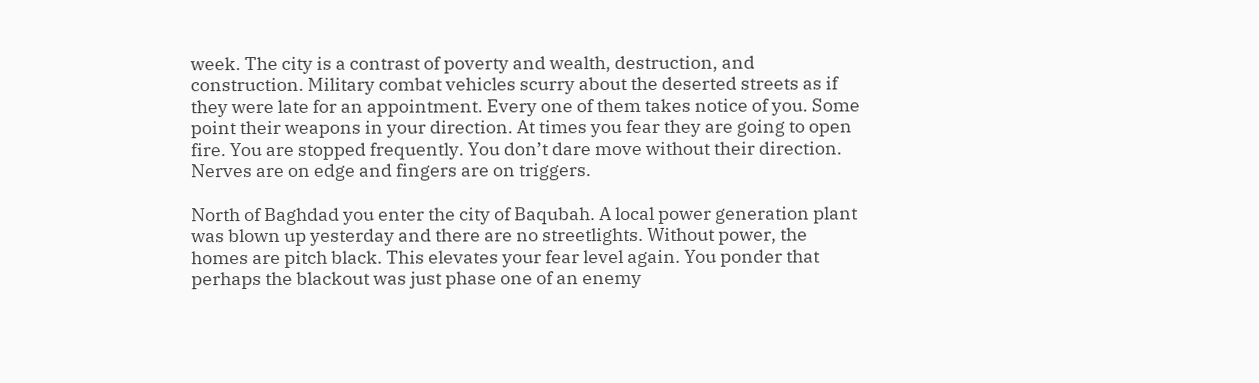week. The city is a contrast of poverty and wealth, destruction, and construction. Military combat vehicles scurry about the deserted streets as if they were late for an appointment. Every one of them takes notice of you. Some point their weapons in your direction. At times you fear they are going to open fire. You are stopped frequently. You don’t dare move without their direction. Nerves are on edge and fingers are on triggers.

North of Baghdad you enter the city of Baqubah. A local power generation plant was blown up yesterday and there are no streetlights. Without power, the homes are pitch black. This elevates your fear level again. You ponder that perhaps the blackout was just phase one of an enemy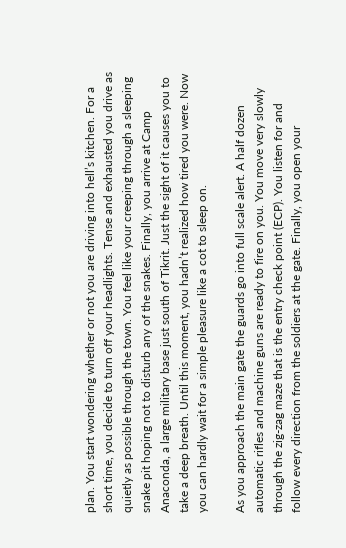plan. You start wondering whether or not you are driving into hell’s kitchen. For a short time, you decide to turn off your headlights. Tense and exhausted you drive as quietly as possible through the town. You feel like your creeping through a sleeping snake pit hoping not to disturb any of the snakes. Finally, you arrive at Camp Anaconda, a large military base just south of Tikrit. Just the sight of it causes you to take a deep breath. Until this moment, you hadn’t realized how tired you were. Now you can hardly wait for a simple pleasure like a cot to sleep on.

As you approach the main gate the guards go into full scale alert. A half dozen automatic rifles and machine guns are ready to fire on you. You move very slowly through the zig-zag maze that is the entry check point (ECP). You listen for and follow every direction from the soldiers at the gate. Finally, you open your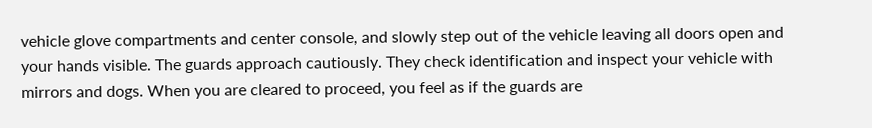vehicle glove compartments and center console, and slowly step out of the vehicle leaving all doors open and your hands visible. The guards approach cautiously. They check identification and inspect your vehicle with mirrors and dogs. When you are cleared to proceed, you feel as if the guards are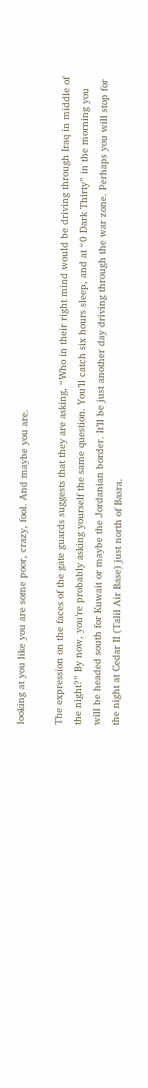looking at you like you are some poor, crazy, fool. And maybe you are.

The expression on the faces of the gate guards suggests that they are asking, “Who in their right mind would be driving through Iraq in middle of the night?” By now, you’re probably asking yourself the same question. You’ll catch six hours sleep, and at “0 Dark Thirty” in the morning you will be headed south for Kuwait or maybe the Jordanian border. It’ll be just another day driving through the war zone. Perhaps you will stop for the night at Cedar II (Talil Air Base) just north of Basra.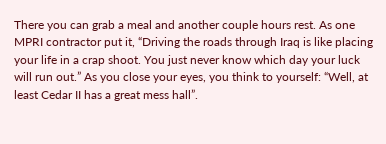There you can grab a meal and another couple hours rest. As one MPRI contractor put it, “Driving the roads through Iraq is like placing your life in a crap shoot. You just never know which day your luck will run out.” As you close your eyes, you think to yourself: “Well, at least Cedar II has a great mess hall”.